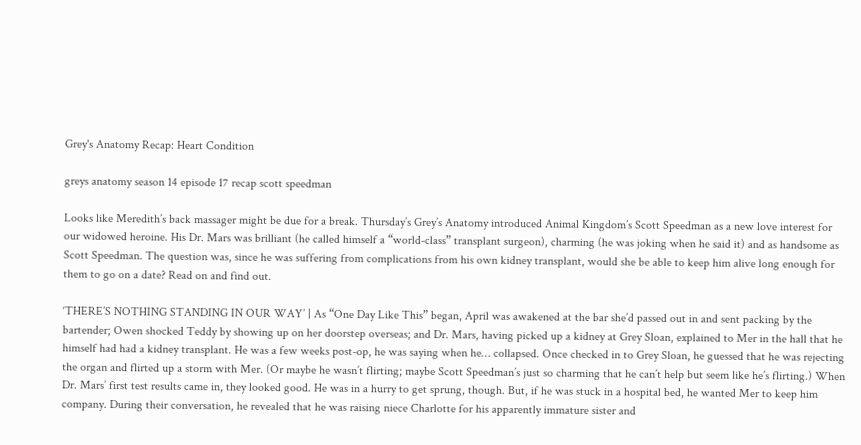Grey's Anatomy Recap: Heart Condition

greys anatomy season 14 episode 17 recap scott speedman

Looks like Meredith’s back massager might be due for a break. Thursday’s Grey’s Anatomy introduced Animal Kingdom’s Scott Speedman as a new love interest for our widowed heroine. His Dr. Mars was brilliant (he called himself a “world-class” transplant surgeon), charming (he was joking when he said it) and as handsome as Scott Speedman. The question was, since he was suffering from complications from his own kidney transplant, would she be able to keep him alive long enough for them to go on a date? Read on and find out.

‘THERE’S NOTHING STANDING IN OUR WAY’ | As “One Day Like This” began, April was awakened at the bar she’d passed out in and sent packing by the bartender; Owen shocked Teddy by showing up on her doorstep overseas; and Dr. Mars, having picked up a kidney at Grey Sloan, explained to Mer in the hall that he himself had had a kidney transplant. He was a few weeks post-op, he was saying when he… collapsed. Once checked in to Grey Sloan, he guessed that he was rejecting the organ and flirted up a storm with Mer. (Or maybe he wasn’t flirting; maybe Scott Speedman’s just so charming that he can’t help but seem like he’s flirting.) When Dr. Mars’ first test results came in, they looked good. He was in a hurry to get sprung, though. But, if he was stuck in a hospital bed, he wanted Mer to keep him company. During their conversation, he revealed that he was raising niece Charlotte for his apparently immature sister and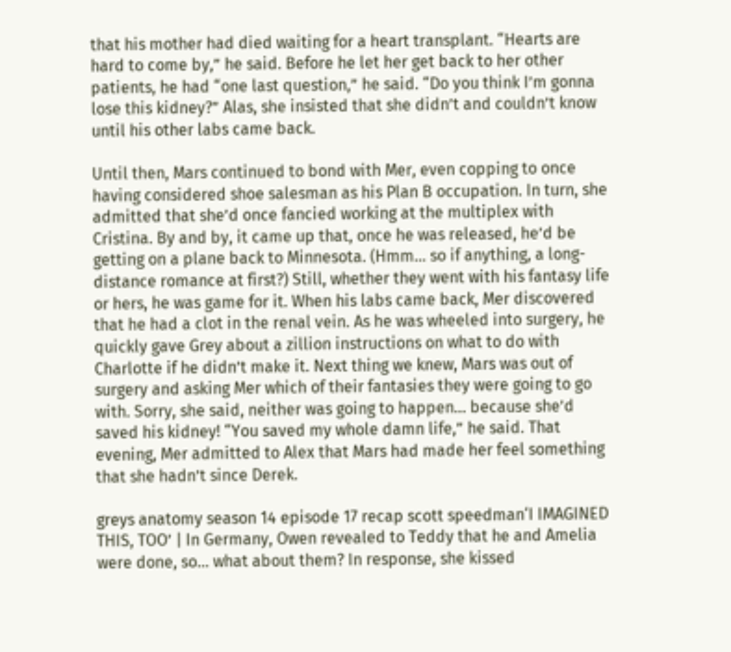that his mother had died waiting for a heart transplant. “Hearts are hard to come by,” he said. Before he let her get back to her other patients, he had “one last question,” he said. “Do you think I’m gonna lose this kidney?” Alas, she insisted that she didn’t and couldn’t know until his other labs came back.

Until then, Mars continued to bond with Mer, even copping to once having considered shoe salesman as his Plan B occupation. In turn, she admitted that she’d once fancied working at the multiplex with Cristina. By and by, it came up that, once he was released, he’d be getting on a plane back to Minnesota. (Hmm… so if anything, a long-distance romance at first?) Still, whether they went with his fantasy life or hers, he was game for it. When his labs came back, Mer discovered that he had a clot in the renal vein. As he was wheeled into surgery, he quickly gave Grey about a zillion instructions on what to do with Charlotte if he didn’t make it. Next thing we knew, Mars was out of surgery and asking Mer which of their fantasies they were going to go with. Sorry, she said, neither was going to happen… because she’d saved his kidney! “You saved my whole damn life,” he said. That evening, Mer admitted to Alex that Mars had made her feel something that she hadn’t since Derek.

greys anatomy season 14 episode 17 recap scott speedman‘I IMAGINED THIS, TOO’ | In Germany, Owen revealed to Teddy that he and Amelia were done, so… what about them? In response, she kissed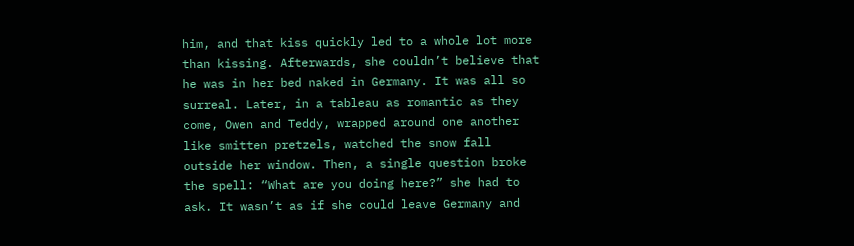him, and that kiss quickly led to a whole lot more than kissing. Afterwards, she couldn’t believe that he was in her bed naked in Germany. It was all so surreal. Later, in a tableau as romantic as they come, Owen and Teddy, wrapped around one another like smitten pretzels, watched the snow fall outside her window. Then, a single question broke the spell: “What are you doing here?” she had to ask. It wasn’t as if she could leave Germany and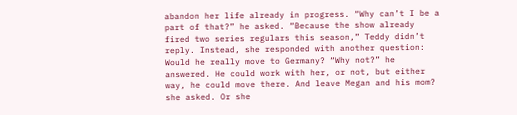abandon her life already in progress. “Why can’t I be a part of that?” he asked. “Because the show already fired two series regulars this season,” Teddy didn’t reply. Instead, she responded with another question: Would he really move to Germany? “Why not?” he answered. He could work with her, or not, but either way, he could move there. And leave Megan and his mom? she asked. Or she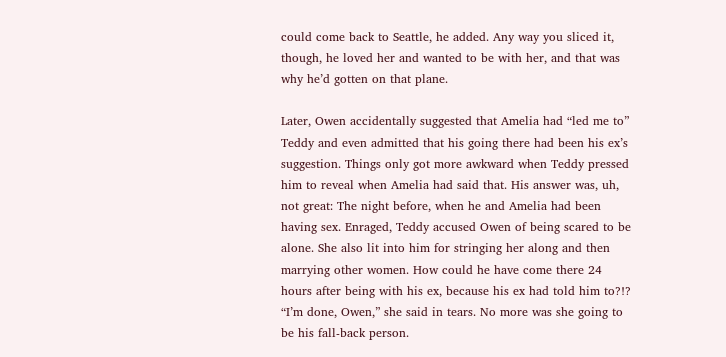could come back to Seattle, he added. Any way you sliced it, though, he loved her and wanted to be with her, and that was why he’d gotten on that plane.

Later, Owen accidentally suggested that Amelia had “led me to” Teddy and even admitted that his going there had been his ex’s suggestion. Things only got more awkward when Teddy pressed him to reveal when Amelia had said that. His answer was, uh, not great: The night before, when he and Amelia had been having sex. Enraged, Teddy accused Owen of being scared to be alone. She also lit into him for stringing her along and then marrying other women. How could he have come there 24 hours after being with his ex, because his ex had told him to?!? “I’m done, Owen,” she said in tears. No more was she going to be his fall-back person.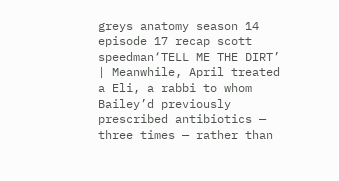greys anatomy season 14 episode 17 recap scott speedman‘TELL ME THE DIRT’ | Meanwhile, April treated a Eli, a rabbi to whom Bailey’d previously prescribed antibiotics — three times — rather than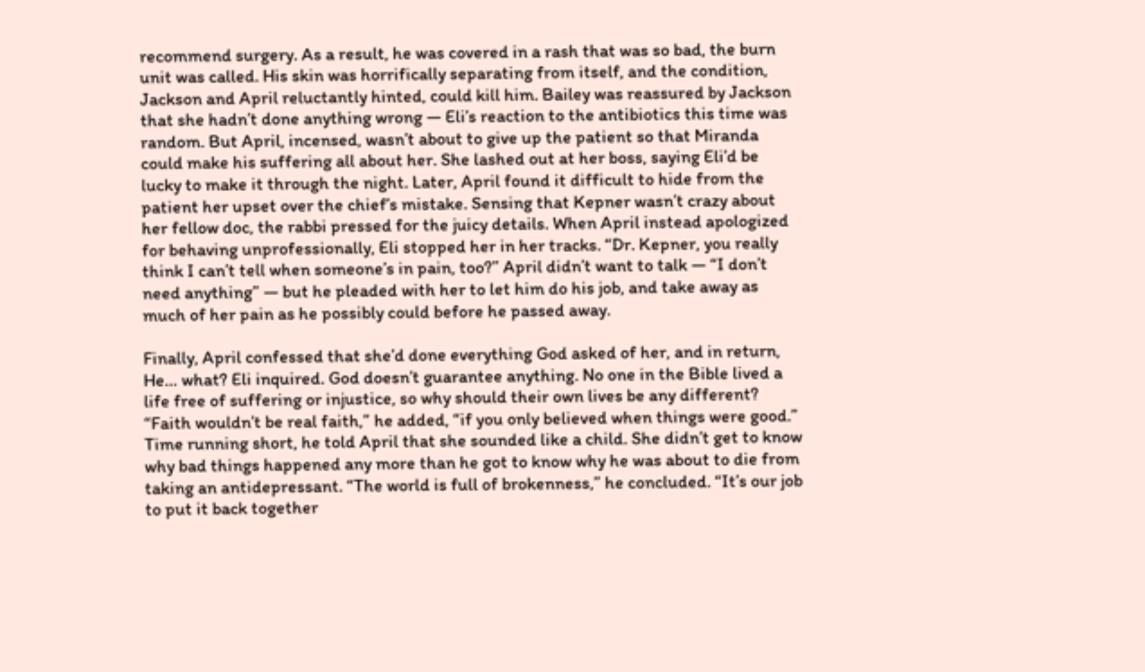recommend surgery. As a result, he was covered in a rash that was so bad, the burn unit was called. His skin was horrifically separating from itself, and the condition, Jackson and April reluctantly hinted, could kill him. Bailey was reassured by Jackson that she hadn’t done anything wrong — Eli’s reaction to the antibiotics this time was random. But April, incensed, wasn’t about to give up the patient so that Miranda could make his suffering all about her. She lashed out at her boss, saying Eli’d be lucky to make it through the night. Later, April found it difficult to hide from the patient her upset over the chief’s mistake. Sensing that Kepner wasn’t crazy about her fellow doc, the rabbi pressed for the juicy details. When April instead apologized for behaving unprofessionally, Eli stopped her in her tracks. “Dr. Kepner, you really think I can’t tell when someone’s in pain, too?” April didn’t want to talk — “I don’t need anything” — but he pleaded with her to let him do his job, and take away as much of her pain as he possibly could before he passed away.

Finally, April confessed that she’d done everything God asked of her, and in return, He… what? Eli inquired. God doesn’t guarantee anything. No one in the Bible lived a life free of suffering or injustice, so why should their own lives be any different? “Faith wouldn’t be real faith,” he added, “if you only believed when things were good.” Time running short, he told April that she sounded like a child. She didn’t get to know why bad things happened any more than he got to know why he was about to die from taking an antidepressant. “The world is full of brokenness,” he concluded. “It’s our job to put it back together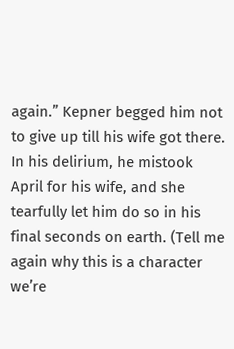again.” Kepner begged him not to give up till his wife got there. In his delirium, he mistook April for his wife, and she tearfully let him do so in his final seconds on earth. (Tell me again why this is a character we’re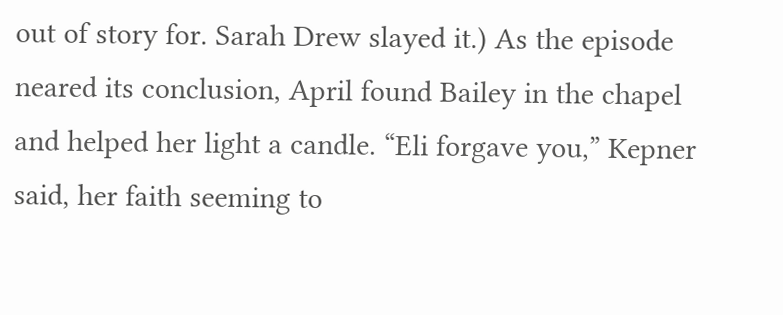out of story for. Sarah Drew slayed it.) As the episode neared its conclusion, April found Bailey in the chapel and helped her light a candle. “Eli forgave you,” Kepner said, her faith seeming to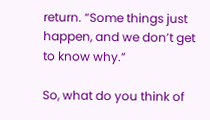return. “Some things just happen, and we don’t get to know why.”

So, what do you think of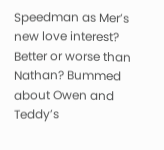Speedman as Mer’s new love interest? Better or worse than Nathan? Bummed about Owen and Teddy’s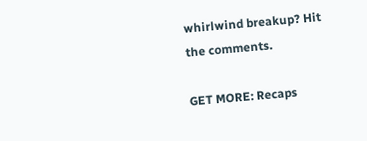whirlwind breakup? Hit the comments.

GET MORE: Recaps